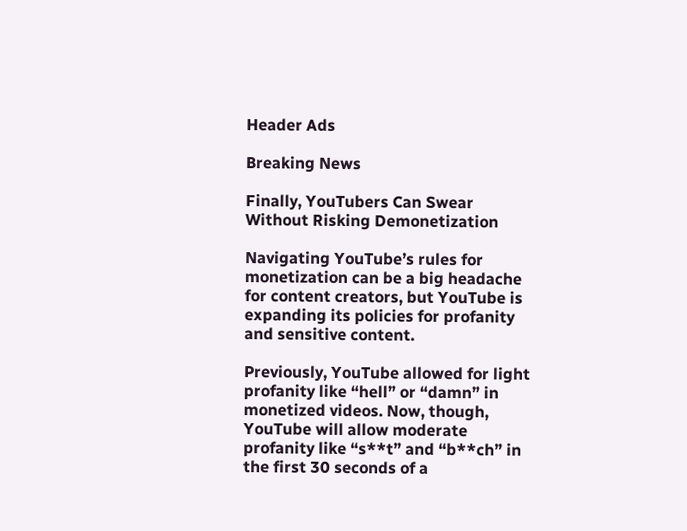Header Ads

Breaking News

Finally, YouTubers Can Swear Without Risking Demonetization

Navigating YouTube’s rules for monetization can be a big headache for content creators, but YouTube is expanding its policies for profanity and sensitive content.

Previously, YouTube allowed for light profanity like “hell” or “damn” in monetized videos. Now, though, YouTube will allow moderate profanity like “s**t” and “b**ch” in the first 30 seconds of a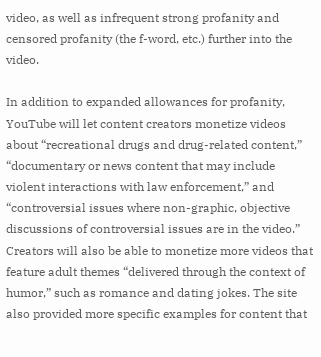video, as well as infrequent strong profanity and censored profanity (the f-word, etc.) further into the video.

In addition to expanded allowances for profanity, YouTube will let content creators monetize videos about “recreational drugs and drug-related content,” “documentary or news content that may include violent interactions with law enforcement,” and “controversial issues where non-graphic, objective discussions of controversial issues are in the video.” Creators will also be able to monetize more videos that feature adult themes “delivered through the context of humor,” such as romance and dating jokes. The site also provided more specific examples for content that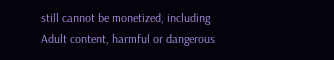still cannot be monetized, including Adult content, harmful or dangerous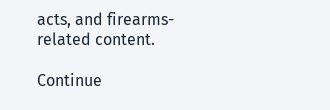acts, and firearms-related content.

Continue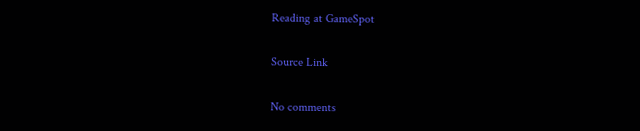Reading at GameSpot

Source Link

No comments